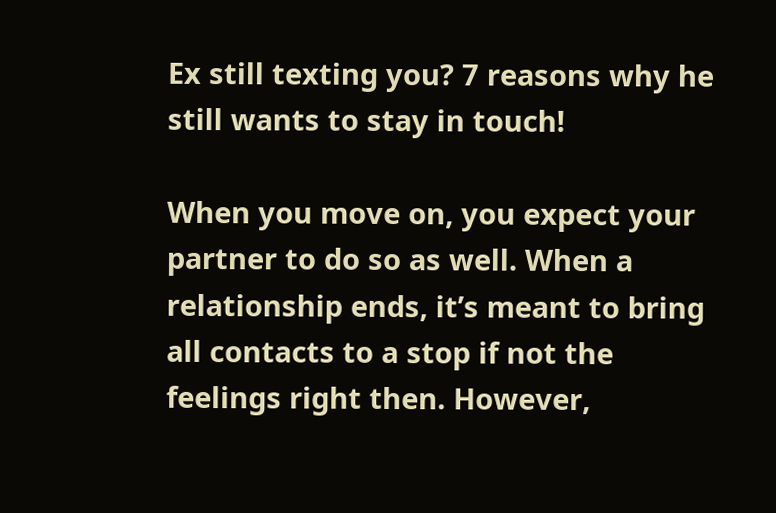Ex still texting you? 7 reasons why he still wants to stay in touch!

When you move on, you expect your partner to do so as well. When a relationship ends, it’s meant to bring all contacts to a stop if not the feelings right then. However,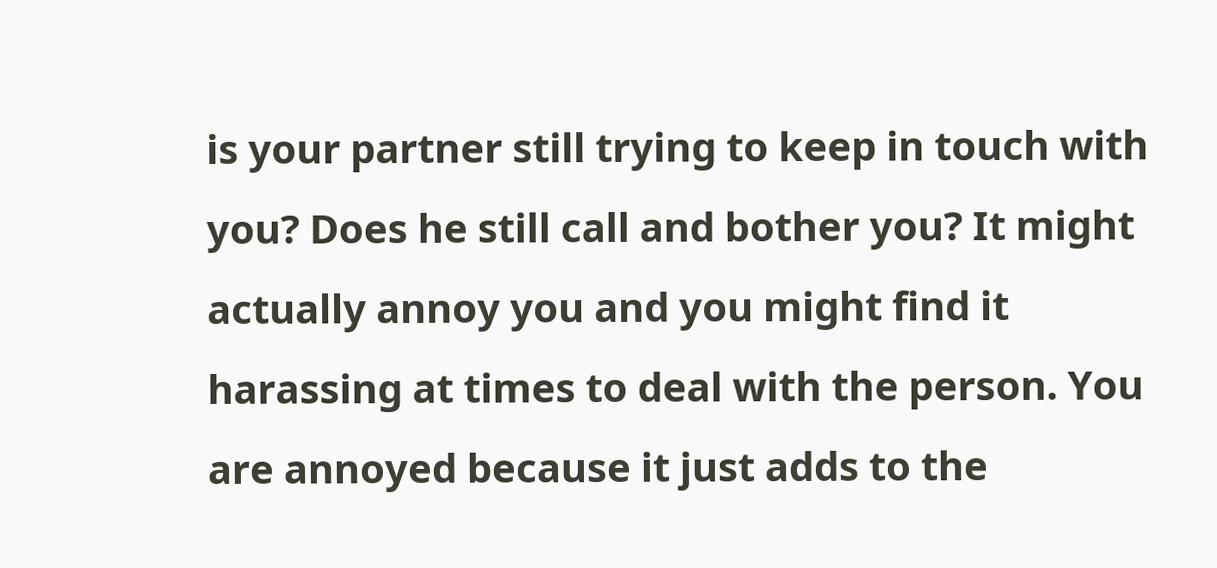is your partner still trying to keep in touch with you? Does he still call and bother you? It might actually annoy you and you might find it harassing at times to deal with the person. You are annoyed because it just adds to the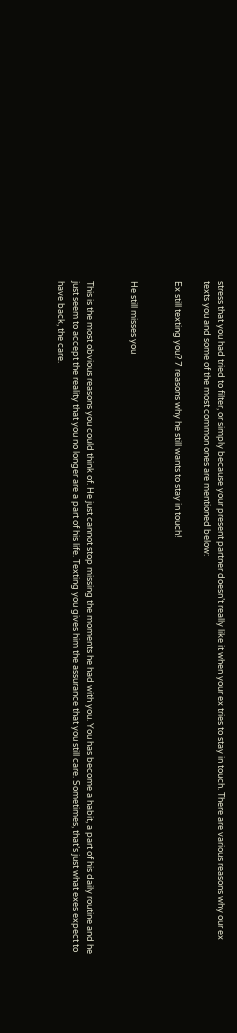stress that you had tried to filter, or simply because your present partner doesn’t really like it when your ex tries to stay in touch. There are various reasons why our ex texts you and some of the most common ones are mentioned below:

Ex still texting you? 7 reasons why he still wants to stay in touch!


He still misses you


This is the most obvious reasons you could think of. He just cannot stop missing the moments he had with you. You has become a habit, a part of his daily routine and he just seem to accept the reality that you no longer are a part of his life. Texting you gives him the assurance that you still care. Sometimes, that’s just what exes expect to have back, the care.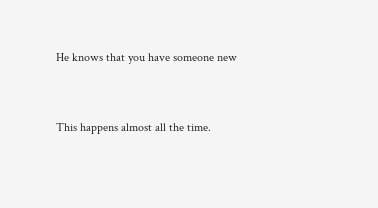He knows that you have someone new


This happens almost all the time.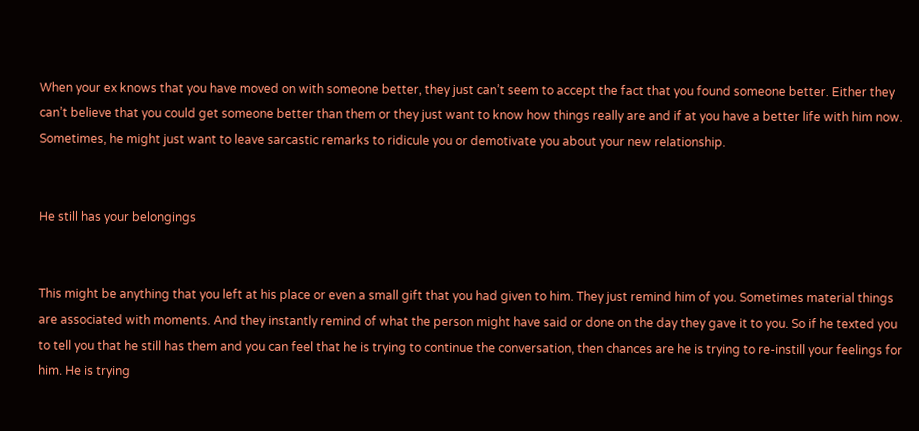When your ex knows that you have moved on with someone better, they just can’t seem to accept the fact that you found someone better. Either they can’t believe that you could get someone better than them or they just want to know how things really are and if at you have a better life with him now. Sometimes, he might just want to leave sarcastic remarks to ridicule you or demotivate you about your new relationship.


He still has your belongings


This might be anything that you left at his place or even a small gift that you had given to him. They just remind him of you. Sometimes material things are associated with moments. And they instantly remind of what the person might have said or done on the day they gave it to you. So if he texted you to tell you that he still has them and you can feel that he is trying to continue the conversation, then chances are he is trying to re-instill your feelings for him. He is trying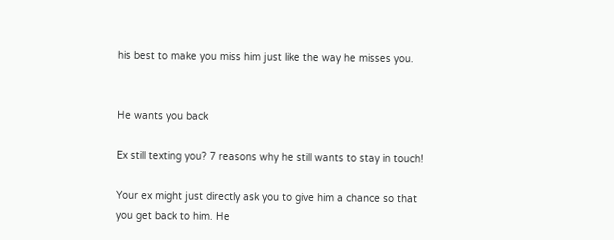his best to make you miss him just like the way he misses you.


He wants you back

Ex still texting you? 7 reasons why he still wants to stay in touch!

Your ex might just directly ask you to give him a chance so that you get back to him. He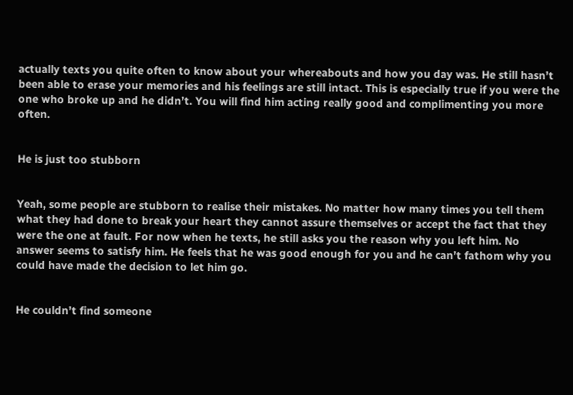actually texts you quite often to know about your whereabouts and how you day was. He still hasn’t been able to erase your memories and his feelings are still intact. This is especially true if you were the one who broke up and he didn’t. You will find him acting really good and complimenting you more often.


He is just too stubborn


Yeah, some people are stubborn to realise their mistakes. No matter how many times you tell them what they had done to break your heart they cannot assure themselves or accept the fact that they were the one at fault. For now when he texts, he still asks you the reason why you left him. No answer seems to satisfy him. He feels that he was good enough for you and he can’t fathom why you could have made the decision to let him go.


He couldn’t find someone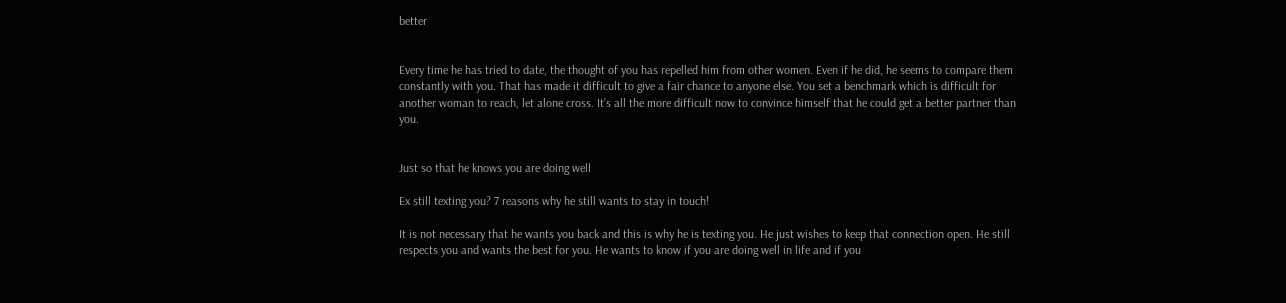better


Every time he has tried to date, the thought of you has repelled him from other women. Even if he did, he seems to compare them constantly with you. That has made it difficult to give a fair chance to anyone else. You set a benchmark which is difficult for another woman to reach, let alone cross. It’s all the more difficult now to convince himself that he could get a better partner than you.


Just so that he knows you are doing well

Ex still texting you? 7 reasons why he still wants to stay in touch!

It is not necessary that he wants you back and this is why he is texting you. He just wishes to keep that connection open. He still respects you and wants the best for you. He wants to know if you are doing well in life and if you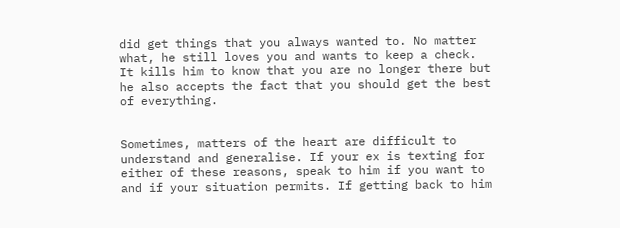did get things that you always wanted to. No matter what, he still loves you and wants to keep a check. It kills him to know that you are no longer there but he also accepts the fact that you should get the best of everything.


Sometimes, matters of the heart are difficult to understand and generalise. If your ex is texting for either of these reasons, speak to him if you want to and if your situation permits. If getting back to him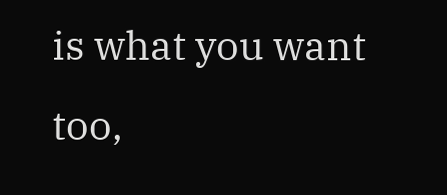is what you want too,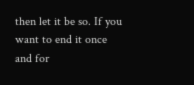then let it be so. If you want to end it once and for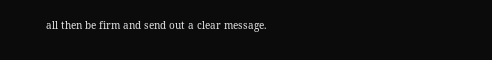all then be firm and send out a clear message.